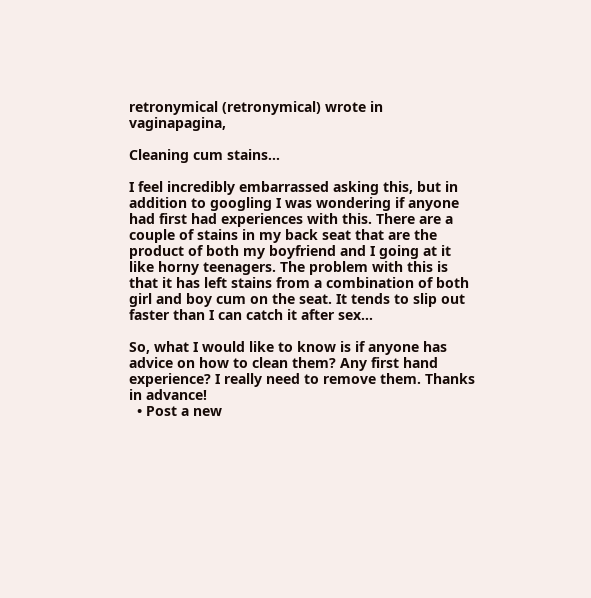retronymical (retronymical) wrote in vaginapagina,

Cleaning cum stains...

I feel incredibly embarrassed asking this, but in addition to googling I was wondering if anyone had first had experiences with this. There are a couple of stains in my back seat that are the product of both my boyfriend and I going at it like horny teenagers. The problem with this is that it has left stains from a combination of both girl and boy cum on the seat. It tends to slip out faster than I can catch it after sex...

So, what I would like to know is if anyone has advice on how to clean them? Any first hand experience? I really need to remove them. Thanks in advance!
  • Post a new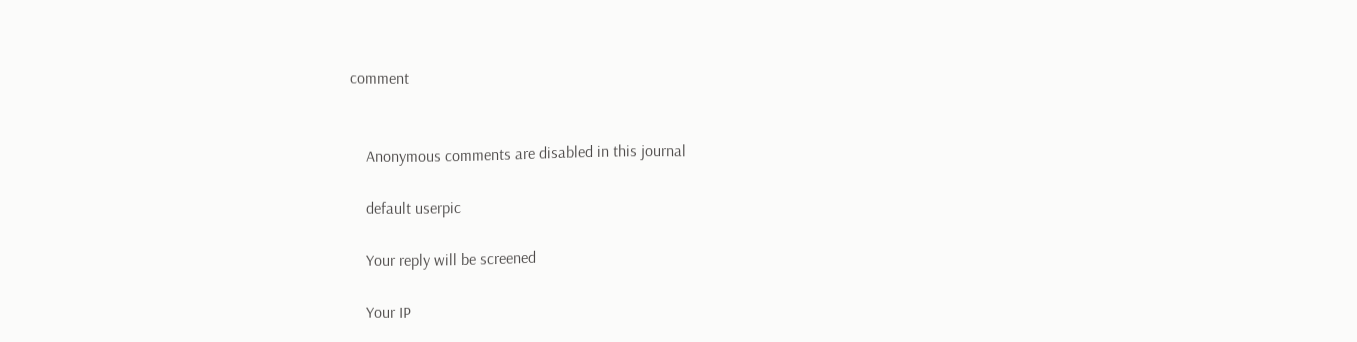comment


    Anonymous comments are disabled in this journal

    default userpic

    Your reply will be screened

    Your IP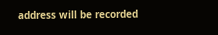address will be recorded